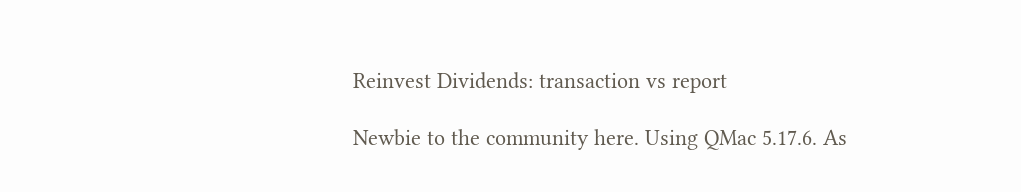Reinvest Dividends: transaction vs report

Newbie to the community here. Using QMac 5.17.6. As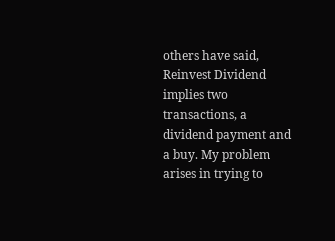others have said, Reinvest Dividend implies two transactions, a dividend payment and a buy. My problem arises in trying to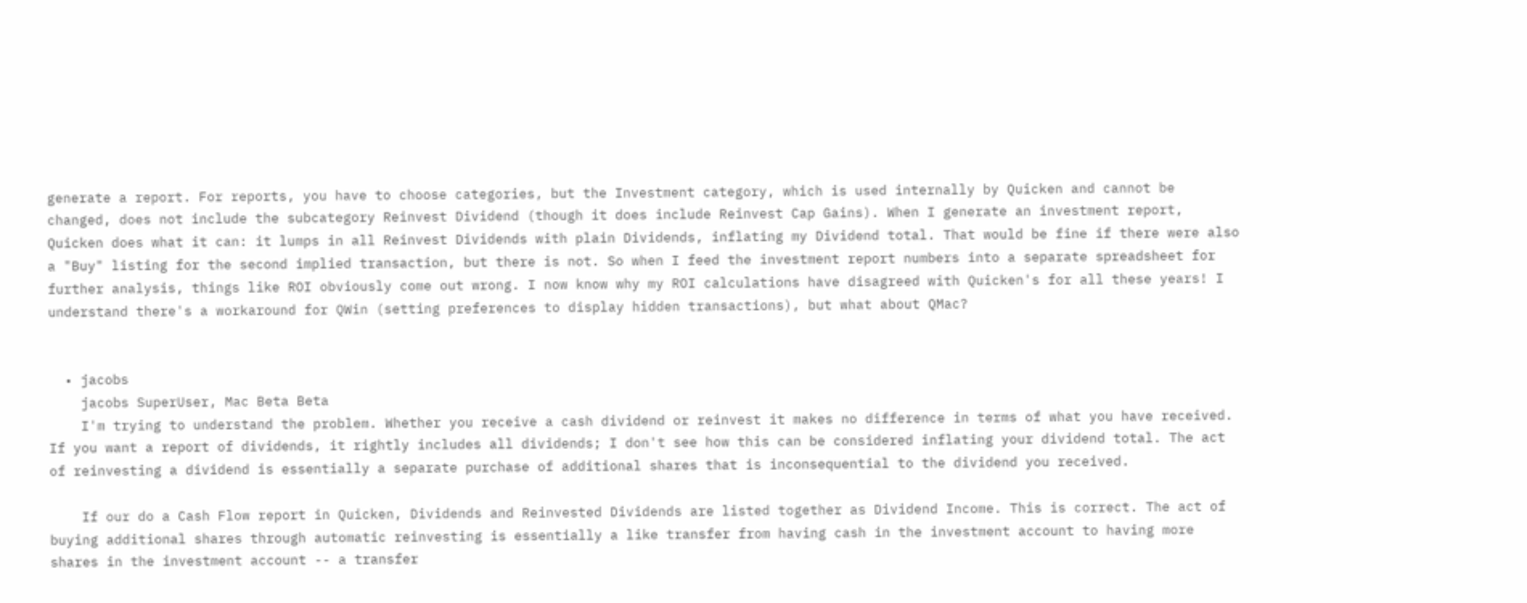generate a report. For reports, you have to choose categories, but the Investment category, which is used internally by Quicken and cannot be changed, does not include the subcategory Reinvest Dividend (though it does include Reinvest Cap Gains). When I generate an investment report, Quicken does what it can: it lumps in all Reinvest Dividends with plain Dividends, inflating my Dividend total. That would be fine if there were also a "Buy" listing for the second implied transaction, but there is not. So when I feed the investment report numbers into a separate spreadsheet for further analysis, things like ROI obviously come out wrong. I now know why my ROI calculations have disagreed with Quicken's for all these years! I understand there's a workaround for QWin (setting preferences to display hidden transactions), but what about QMac?


  • jacobs
    jacobs SuperUser, Mac Beta Beta
    I'm trying to understand the problem. Whether you receive a cash dividend or reinvest it makes no difference in terms of what you have received. If you want a report of dividends, it rightly includes all dividends; I don't see how this can be considered inflating your dividend total. The act of reinvesting a dividend is essentially a separate purchase of additional shares that is inconsequential to the dividend you received.

    If our do a Cash Flow report in Quicken, Dividends and Reinvested Dividends are listed together as Dividend Income. This is correct. The act of buying additional shares through automatic reinvesting is essentially a like transfer from having cash in the investment account to having more shares in the investment account -- a transfer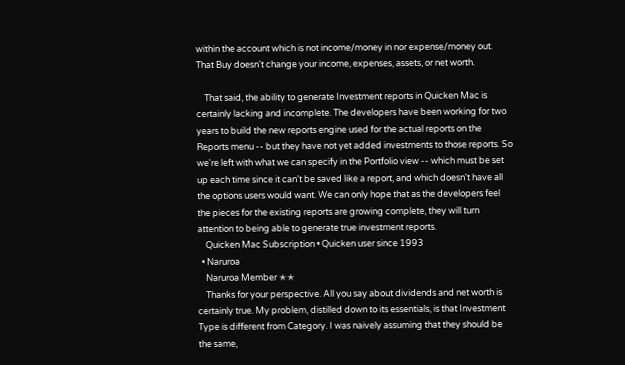within the account which is not income/money in nor expense/money out.  That Buy doesn't change your income, expenses, assets, or net worth.

    That said, the ability to generate Investment reports in Quicken Mac is certainly lacking and incomplete. The developers have been working for two years to build the new reports engine used for the actual reports on the Reports menu -- but they have not yet added investments to those reports. So we're left with what we can specify in the Portfolio view -- which must be set up each time since it can't be saved like a report, and which doesn't have all the options users would want. We can only hope that as the developers feel the pieces for the existing reports are growing complete, they will turn attention to being able to generate true investment reports.
    Quicken Mac Subscription • Quicken user since 1993
  • Naruroa
    Naruroa Member ✭✭
    Thanks for your perspective. All you say about dividends and net worth is certainly true. My problem, distilled down to its essentials, is that Investment Type is different from Category. I was naively assuming that they should be the same,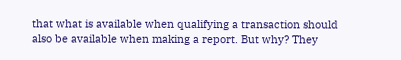that what is available when qualifying a transaction should also be available when making a report. But why? They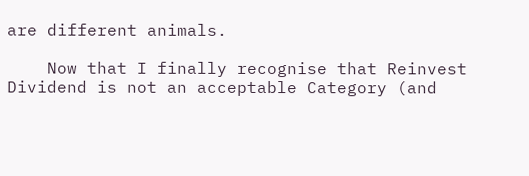are different animals.

    Now that I finally recognise that Reinvest Dividend is not an acceptable Category (and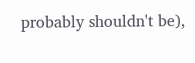probably shouldn't be),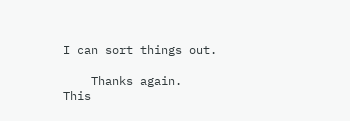I can sort things out.

    Thanks again.
This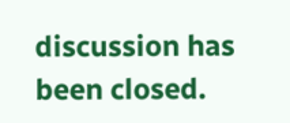discussion has been closed.